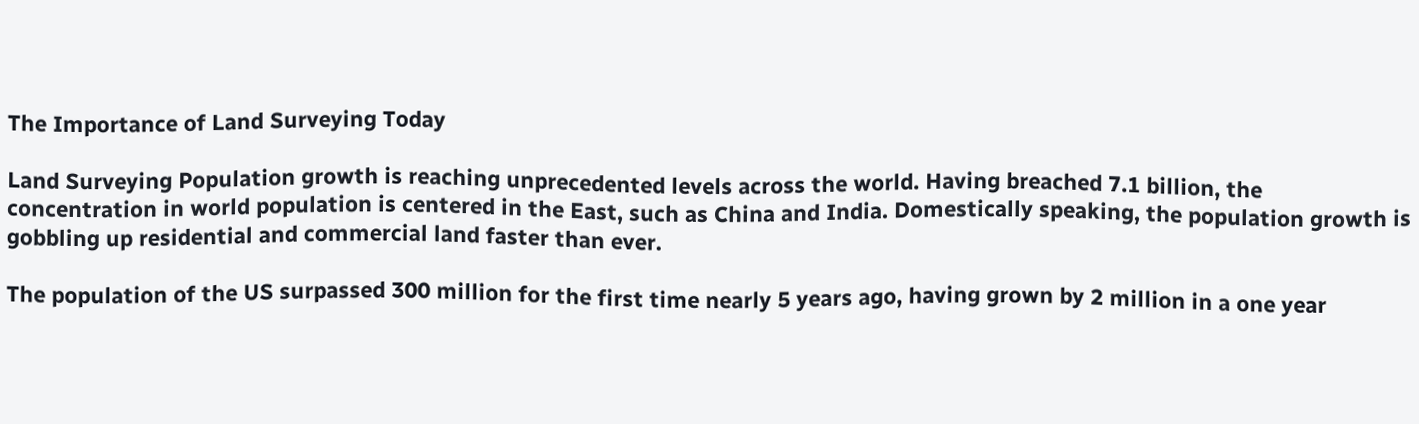The Importance of Land Surveying Today

Land Surveying Population growth is reaching unprecedented levels across the world. Having breached 7.1 billion, the concentration in world population is centered in the East, such as China and India. Domestically speaking, the population growth is gobbling up residential and commercial land faster than ever.

The population of the US surpassed 300 million for the first time nearly 5 years ago, having grown by 2 million in a one year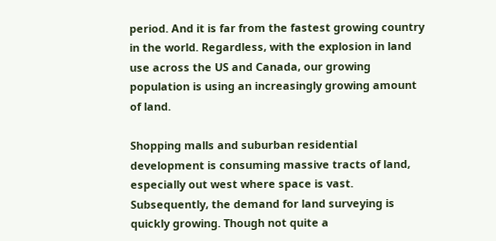period. And it is far from the fastest growing country in the world. Regardless, with the explosion in land use across the US and Canada, our growing population is using an increasingly growing amount of land.

Shopping malls and suburban residential development is consuming massive tracts of land, especially out west where space is vast. Subsequently, the demand for land surveying is quickly growing. Though not quite a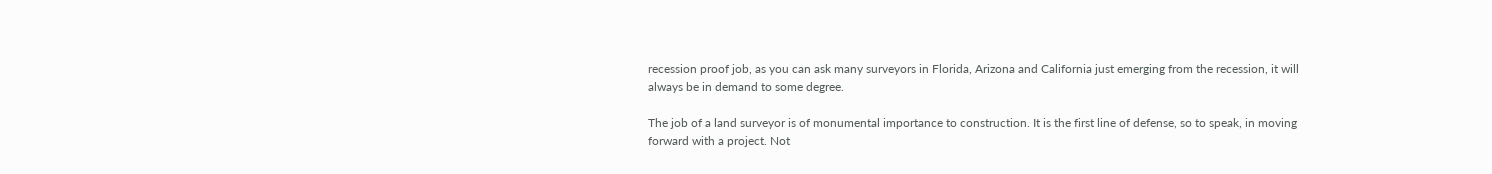recession proof job, as you can ask many surveyors in Florida, Arizona and California just emerging from the recession, it will always be in demand to some degree.

The job of a land surveyor is of monumental importance to construction. It is the first line of defense, so to speak, in moving forward with a project. Not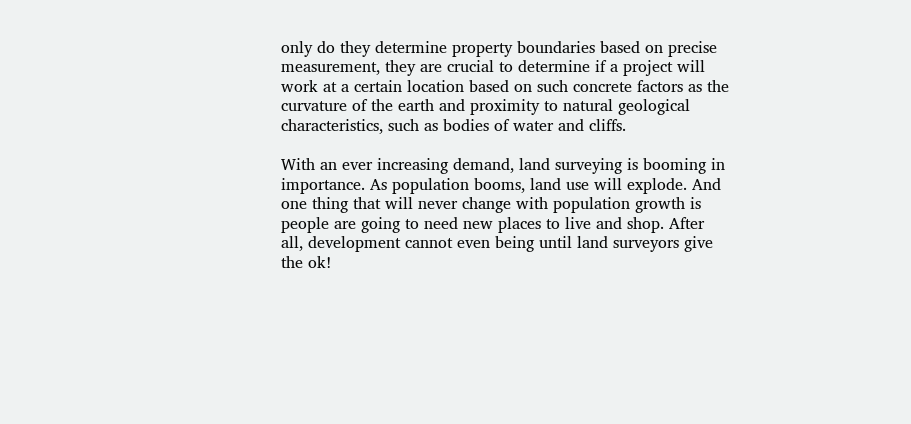only do they determine property boundaries based on precise measurement, they are crucial to determine if a project will work at a certain location based on such concrete factors as the curvature of the earth and proximity to natural geological characteristics, such as bodies of water and cliffs.

With an ever increasing demand, land surveying is booming in importance. As population booms, land use will explode. And one thing that will never change with population growth is people are going to need new places to live and shop. After all, development cannot even being until land surveyors give the ok!